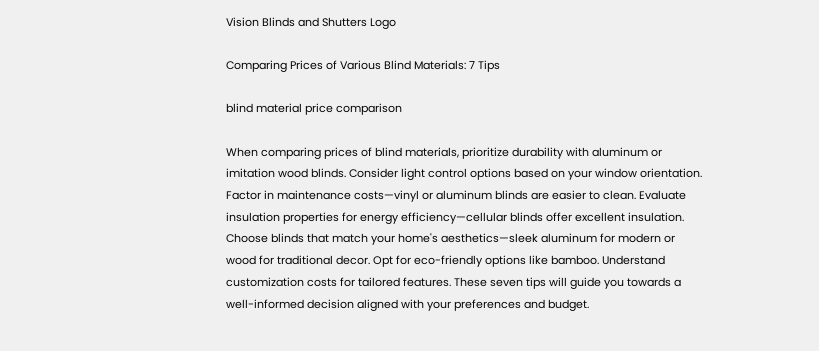Vision Blinds and Shutters Logo

Comparing Prices of Various Blind Materials: 7 Tips

blind material price comparison

When comparing prices of blind materials, prioritize durability with aluminum or imitation wood blinds. Consider light control options based on your window orientation. Factor in maintenance costs—vinyl or aluminum blinds are easier to clean. Evaluate insulation properties for energy efficiency—cellular blinds offer excellent insulation. Choose blinds that match your home's aesthetics—sleek aluminum for modern or wood for traditional decor. Opt for eco-friendly options like bamboo. Understand customization costs for tailored features. These seven tips will guide you towards a well-informed decision aligned with your preferences and budget.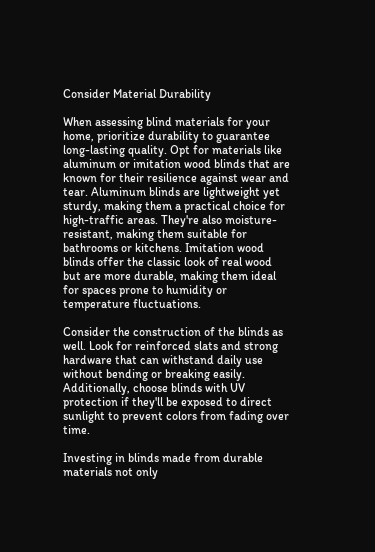Consider Material Durability

When assessing blind materials for your home, prioritize durability to guarantee long-lasting quality. Opt for materials like aluminum or imitation wood blinds that are known for their resilience against wear and tear. Aluminum blinds are lightweight yet sturdy, making them a practical choice for high-traffic areas. They're also moisture-resistant, making them suitable for bathrooms or kitchens. Imitation wood blinds offer the classic look of real wood but are more durable, making them ideal for spaces prone to humidity or temperature fluctuations.

Consider the construction of the blinds as well. Look for reinforced slats and strong hardware that can withstand daily use without bending or breaking easily. Additionally, choose blinds with UV protection if they'll be exposed to direct sunlight to prevent colors from fading over time.

Investing in blinds made from durable materials not only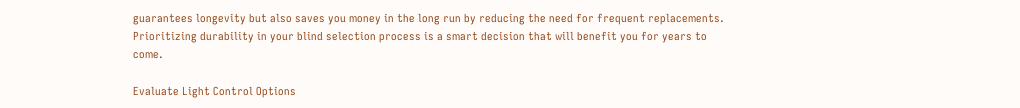guarantees longevity but also saves you money in the long run by reducing the need for frequent replacements. Prioritizing durability in your blind selection process is a smart decision that will benefit you for years to come.

Evaluate Light Control Options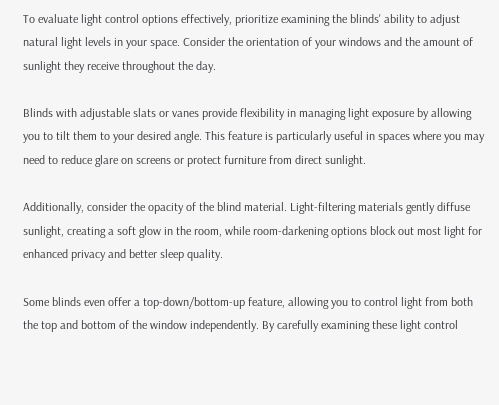To evaluate light control options effectively, prioritize examining the blinds' ability to adjust natural light levels in your space. Consider the orientation of your windows and the amount of sunlight they receive throughout the day.

Blinds with adjustable slats or vanes provide flexibility in managing light exposure by allowing you to tilt them to your desired angle. This feature is particularly useful in spaces where you may need to reduce glare on screens or protect furniture from direct sunlight.

Additionally, consider the opacity of the blind material. Light-filtering materials gently diffuse sunlight, creating a soft glow in the room, while room-darkening options block out most light for enhanced privacy and better sleep quality.

Some blinds even offer a top-down/bottom-up feature, allowing you to control light from both the top and bottom of the window independently. By carefully examining these light control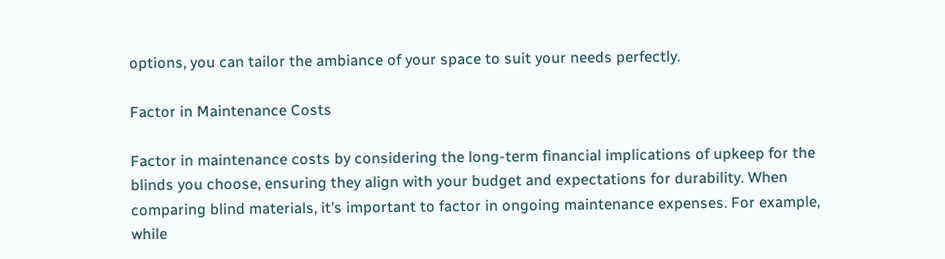options, you can tailor the ambiance of your space to suit your needs perfectly.

Factor in Maintenance Costs

Factor in maintenance costs by considering the long-term financial implications of upkeep for the blinds you choose, ensuring they align with your budget and expectations for durability. When comparing blind materials, it's important to factor in ongoing maintenance expenses. For example, while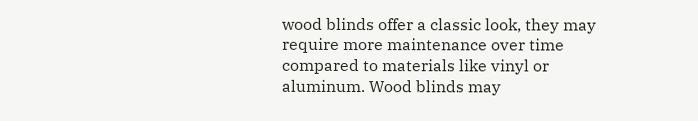wood blinds offer a classic look, they may require more maintenance over time compared to materials like vinyl or aluminum. Wood blinds may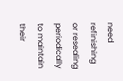need refinishing or resealing periodically to maintain their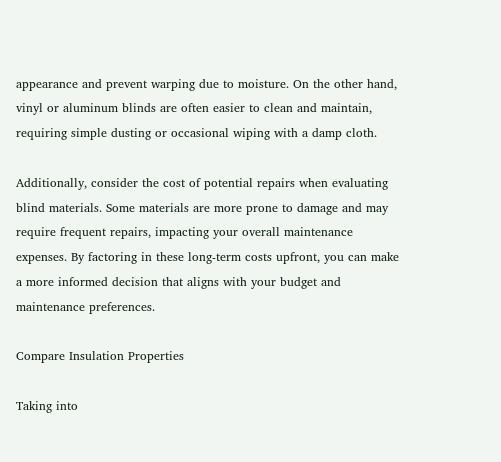appearance and prevent warping due to moisture. On the other hand, vinyl or aluminum blinds are often easier to clean and maintain, requiring simple dusting or occasional wiping with a damp cloth.

Additionally, consider the cost of potential repairs when evaluating blind materials. Some materials are more prone to damage and may require frequent repairs, impacting your overall maintenance expenses. By factoring in these long-term costs upfront, you can make a more informed decision that aligns with your budget and maintenance preferences.

Compare Insulation Properties

Taking into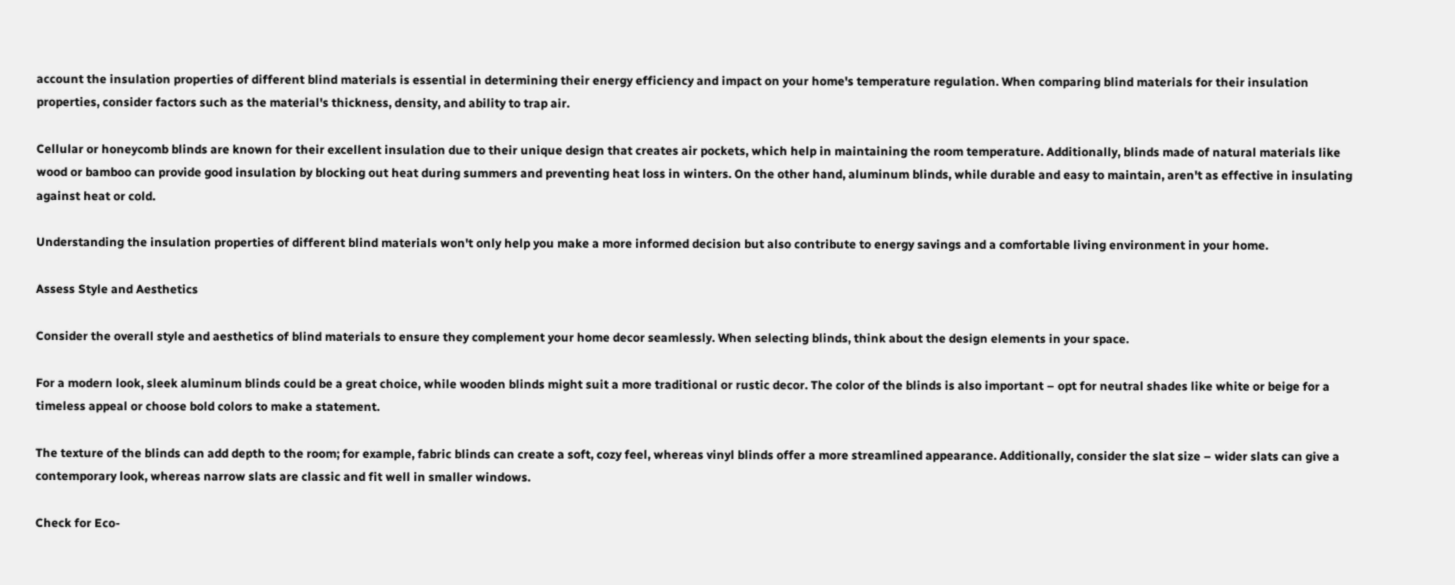account the insulation properties of different blind materials is essential in determining their energy efficiency and impact on your home's temperature regulation. When comparing blind materials for their insulation properties, consider factors such as the material's thickness, density, and ability to trap air.

Cellular or honeycomb blinds are known for their excellent insulation due to their unique design that creates air pockets, which help in maintaining the room temperature. Additionally, blinds made of natural materials like wood or bamboo can provide good insulation by blocking out heat during summers and preventing heat loss in winters. On the other hand, aluminum blinds, while durable and easy to maintain, aren't as effective in insulating against heat or cold.

Understanding the insulation properties of different blind materials won't only help you make a more informed decision but also contribute to energy savings and a comfortable living environment in your home.

Assess Style and Aesthetics

Consider the overall style and aesthetics of blind materials to ensure they complement your home decor seamlessly. When selecting blinds, think about the design elements in your space.

For a modern look, sleek aluminum blinds could be a great choice, while wooden blinds might suit a more traditional or rustic decor. The color of the blinds is also important – opt for neutral shades like white or beige for a timeless appeal or choose bold colors to make a statement.

The texture of the blinds can add depth to the room; for example, fabric blinds can create a soft, cozy feel, whereas vinyl blinds offer a more streamlined appearance. Additionally, consider the slat size – wider slats can give a contemporary look, whereas narrow slats are classic and fit well in smaller windows.

Check for Eco-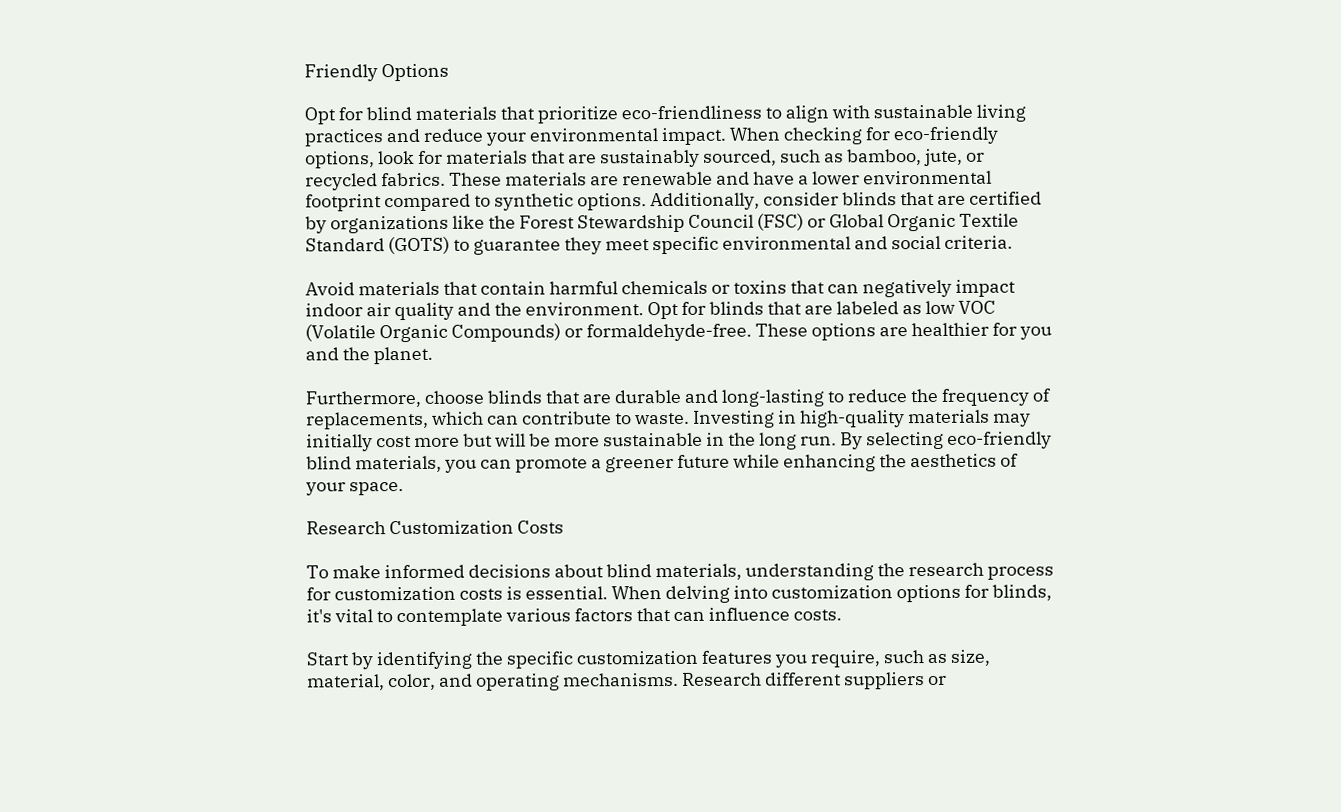Friendly Options

Opt for blind materials that prioritize eco-friendliness to align with sustainable living practices and reduce your environmental impact. When checking for eco-friendly options, look for materials that are sustainably sourced, such as bamboo, jute, or recycled fabrics. These materials are renewable and have a lower environmental footprint compared to synthetic options. Additionally, consider blinds that are certified by organizations like the Forest Stewardship Council (FSC) or Global Organic Textile Standard (GOTS) to guarantee they meet specific environmental and social criteria.

Avoid materials that contain harmful chemicals or toxins that can negatively impact indoor air quality and the environment. Opt for blinds that are labeled as low VOC (Volatile Organic Compounds) or formaldehyde-free. These options are healthier for you and the planet.

Furthermore, choose blinds that are durable and long-lasting to reduce the frequency of replacements, which can contribute to waste. Investing in high-quality materials may initially cost more but will be more sustainable in the long run. By selecting eco-friendly blind materials, you can promote a greener future while enhancing the aesthetics of your space.

Research Customization Costs

To make informed decisions about blind materials, understanding the research process for customization costs is essential. When delving into customization options for blinds, it's vital to contemplate various factors that can influence costs.

Start by identifying the specific customization features you require, such as size, material, color, and operating mechanisms. Research different suppliers or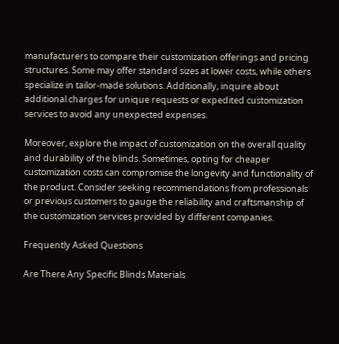manufacturers to compare their customization offerings and pricing structures. Some may offer standard sizes at lower costs, while others specialize in tailor-made solutions. Additionally, inquire about additional charges for unique requests or expedited customization services to avoid any unexpected expenses.

Moreover, explore the impact of customization on the overall quality and durability of the blinds. Sometimes, opting for cheaper customization costs can compromise the longevity and functionality of the product. Consider seeking recommendations from professionals or previous customers to gauge the reliability and craftsmanship of the customization services provided by different companies.

Frequently Asked Questions

Are There Any Specific Blinds Materials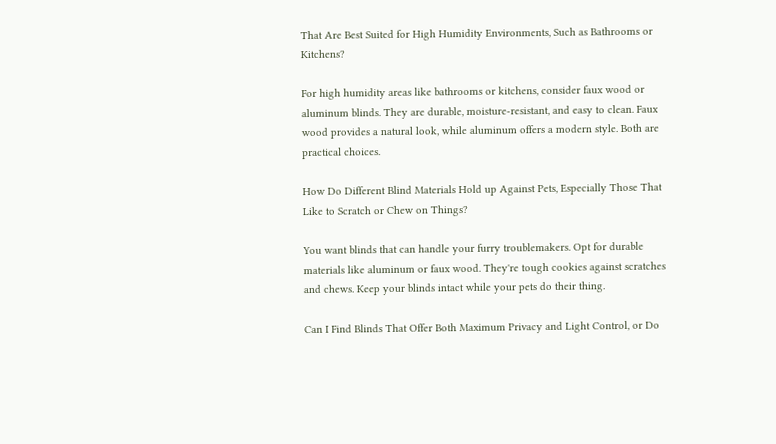That Are Best Suited for High Humidity Environments, Such as Bathrooms or Kitchens?

For high humidity areas like bathrooms or kitchens, consider faux wood or aluminum blinds. They are durable, moisture-resistant, and easy to clean. Faux wood provides a natural look, while aluminum offers a modern style. Both are practical choices.

How Do Different Blind Materials Hold up Against Pets, Especially Those That Like to Scratch or Chew on Things?

You want blinds that can handle your furry troublemakers. Opt for durable materials like aluminum or faux wood. They're tough cookies against scratches and chews. Keep your blinds intact while your pets do their thing.

Can I Find Blinds That Offer Both Maximum Privacy and Light Control, or Do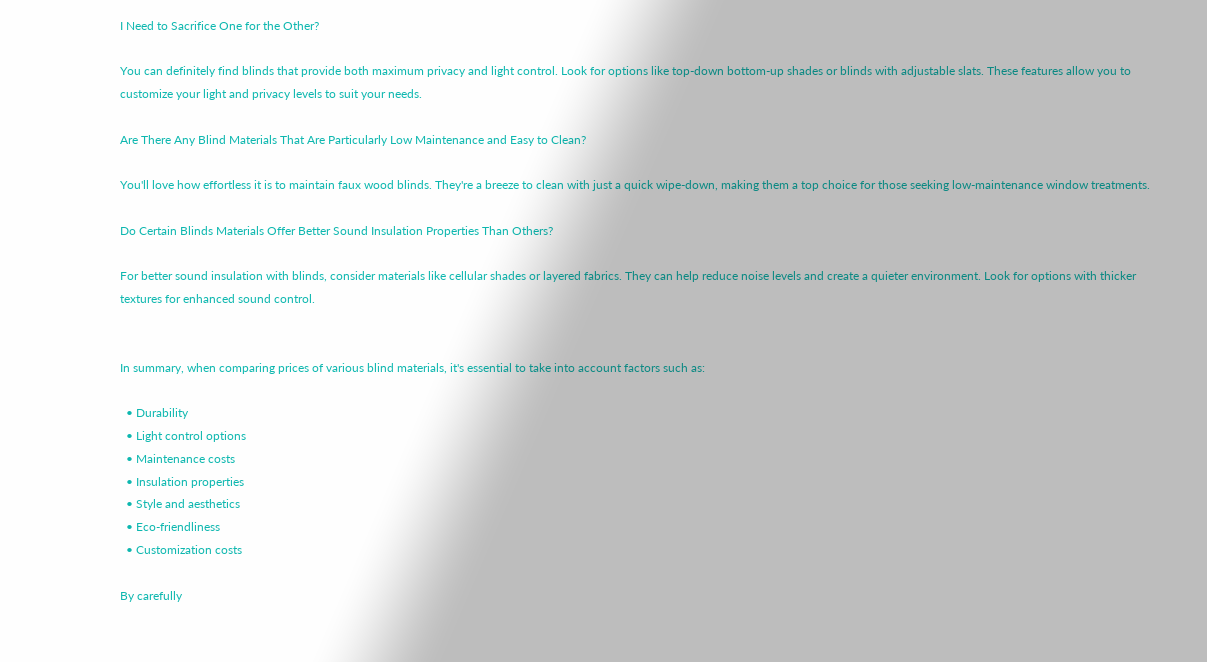I Need to Sacrifice One for the Other?

You can definitely find blinds that provide both maximum privacy and light control. Look for options like top-down bottom-up shades or blinds with adjustable slats. These features allow you to customize your light and privacy levels to suit your needs.

Are There Any Blind Materials That Are Particularly Low Maintenance and Easy to Clean?

You'll love how effortless it is to maintain faux wood blinds. They're a breeze to clean with just a quick wipe-down, making them a top choice for those seeking low-maintenance window treatments.

Do Certain Blinds Materials Offer Better Sound Insulation Properties Than Others?

For better sound insulation with blinds, consider materials like cellular shades or layered fabrics. They can help reduce noise levels and create a quieter environment. Look for options with thicker textures for enhanced sound control.


In summary, when comparing prices of various blind materials, it's essential to take into account factors such as:

  • Durability
  • Light control options
  • Maintenance costs
  • Insulation properties
  • Style and aesthetics
  • Eco-friendliness
  • Customization costs

By carefully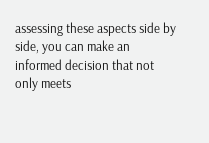assessing these aspects side by side, you can make an informed decision that not only meets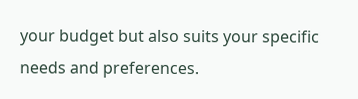your budget but also suits your specific needs and preferences.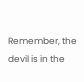Remember, the devil is in the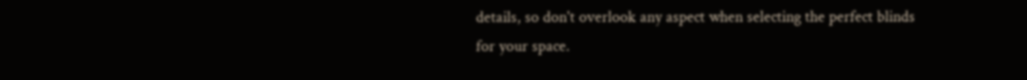details, so don't overlook any aspect when selecting the perfect blinds for your space.